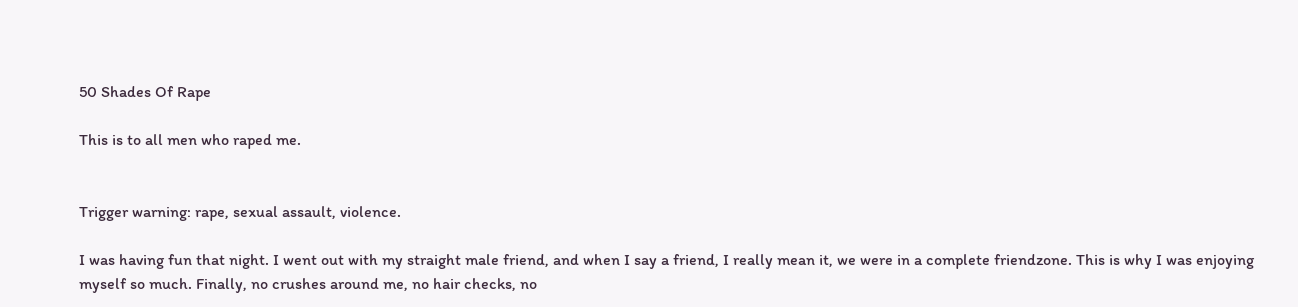50 Shades Of Rape

This is to all men who raped me.


Trigger warning: rape, sexual assault, violence.

I was having fun that night. I went out with my straight male friend, and when I say a friend, I really mean it, we were in a complete friendzone. This is why I was enjoying myself so much. Finally, no crushes around me, no hair checks, no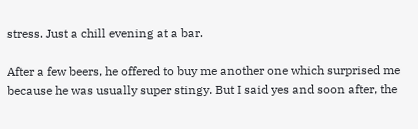stress. Just a chill evening at a bar.

After a few beers, he offered to buy me another one which surprised me because he was usually super stingy. But I said yes and soon after, the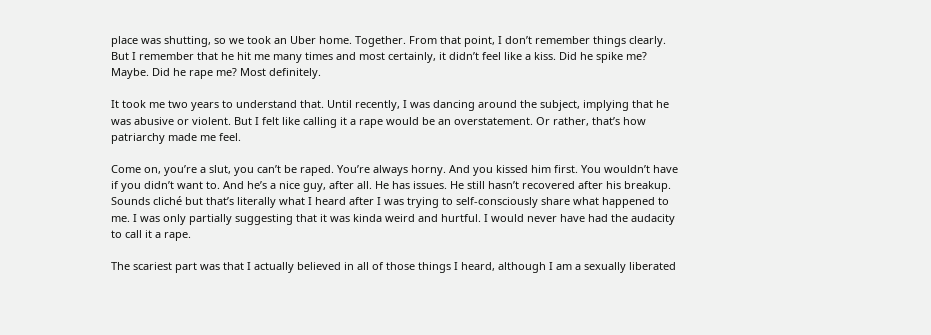place was shutting, so we took an Uber home. Together. From that point, I don’t remember things clearly. But I remember that he hit me many times and most certainly, it didn’t feel like a kiss. Did he spike me? Maybe. Did he rape me? Most definitely.

It took me two years to understand that. Until recently, I was dancing around the subject, implying that he was abusive or violent. But I felt like calling it a rape would be an overstatement. Or rather, that’s how patriarchy made me feel.

Come on, you’re a slut, you can’t be raped. You’re always horny. And you kissed him first. You wouldn’t have if you didn’t want to. And he’s a nice guy, after all. He has issues. He still hasn’t recovered after his breakup. Sounds cliché but that’s literally what I heard after I was trying to self-consciously share what happened to me. I was only partially suggesting that it was kinda weird and hurtful. I would never have had the audacity to call it a rape.

The scariest part was that I actually believed in all of those things I heard, although I am a sexually liberated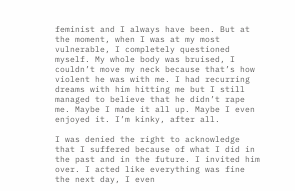feminist and I always have been. But at the moment, when I was at my most vulnerable, I completely questioned myself. My whole body was bruised, I couldn’t move my neck because that’s how violent he was with me. I had recurring dreams with him hitting me but I still managed to believe that he didn’t rape me. Maybe I made it all up. Maybe I even enjoyed it. I’m kinky, after all.

I was denied the right to acknowledge that I suffered because of what I did in the past and in the future. I invited him over. I acted like everything was fine the next day, I even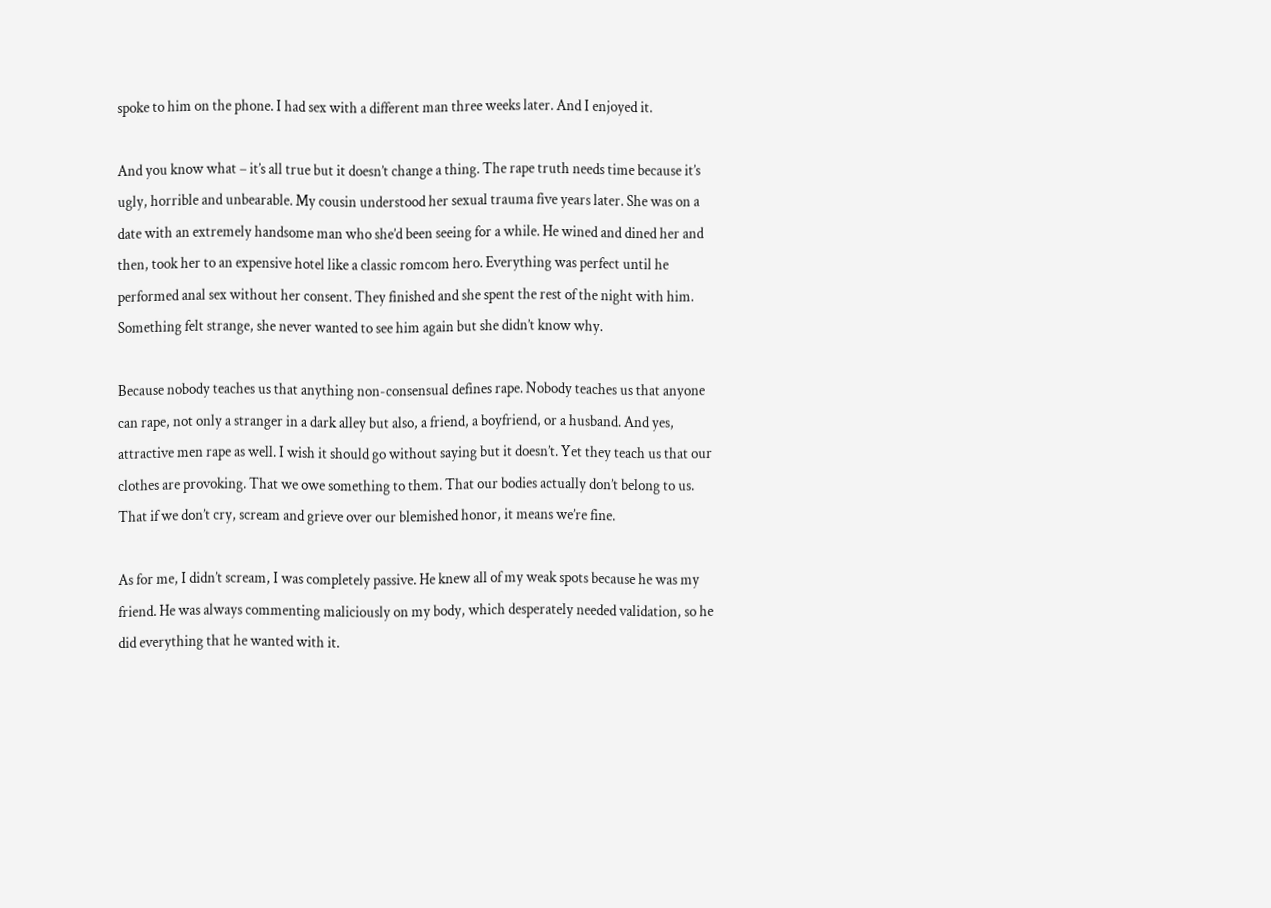spoke to him on the phone. I had sex with a different man three weeks later. And I enjoyed it.

And you know what – it’s all true but it doesn’t change a thing. The rape truth needs time because it’s ugly, horrible and unbearable. My cousin understood her sexual trauma five years later. She was on a date with an extremely handsome man who she’d been seeing for a while. He wined and dined her and then, took her to an expensive hotel like a classic romcom hero. Everything was perfect until he performed anal sex without her consent. They finished and she spent the rest of the night with him. Something felt strange, she never wanted to see him again but she didn’t know why.

Because nobody teaches us that anything non-consensual defines rape. Nobody teaches us that anyone can rape, not only a stranger in a dark alley but also, a friend, a boyfriend, or a husband. And yes, attractive men rape as well. I wish it should go without saying but it doesn’t. Yet they teach us that our clothes are provoking. That we owe something to them. That our bodies actually don’t belong to us. That if we don’t cry, scream and grieve over our blemished honor, it means we’re fine.

As for me, I didn’t scream, I was completely passive. He knew all of my weak spots because he was my friend. He was always commenting maliciously on my body, which desperately needed validation, so he did everything that he wanted with it.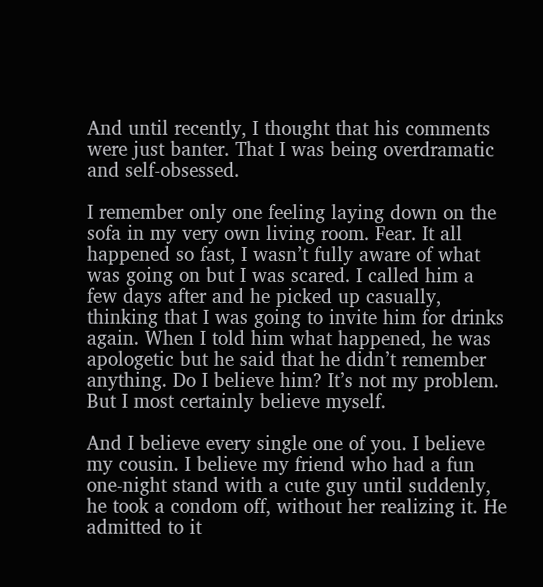And until recently, I thought that his comments were just banter. That I was being overdramatic and self-obsessed.

I remember only one feeling laying down on the sofa in my very own living room. Fear. It all happened so fast, I wasn’t fully aware of what was going on but I was scared. I called him a few days after and he picked up casually, thinking that I was going to invite him for drinks again. When I told him what happened, he was apologetic but he said that he didn’t remember anything. Do I believe him? It’s not my problem. But I most certainly believe myself.

And I believe every single one of you. I believe my cousin. I believe my friend who had a fun one-night stand with a cute guy until suddenly, he took a condom off, without her realizing it. He admitted to it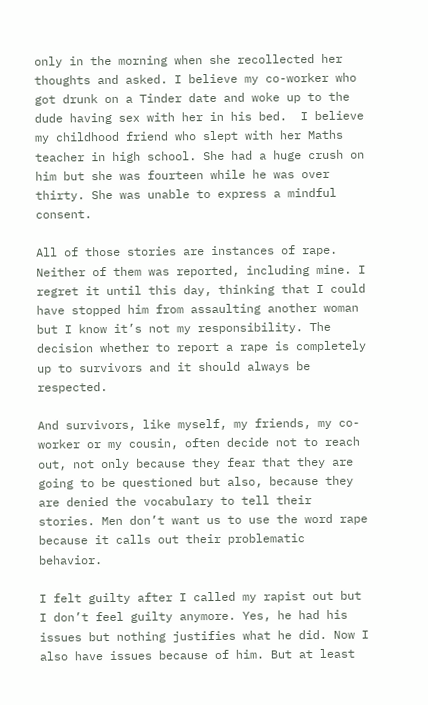only in the morning when she recollected her thoughts and asked. I believe my co-worker who got drunk on a Tinder date and woke up to the dude having sex with her in his bed.  I believe my childhood friend who slept with her Maths teacher in high school. She had a huge crush on him but she was fourteen while he was over thirty. She was unable to express a mindful consent.

All of those stories are instances of rape. Neither of them was reported, including mine. I regret it until this day, thinking that I could have stopped him from assaulting another woman but I know it’s not my responsibility. The decision whether to report a rape is completely up to survivors and it should always be respected.

And survivors, like myself, my friends, my co-worker or my cousin, often decide not to reach out, not only because they fear that they are going to be questioned but also, because they are denied the vocabulary to tell their stories. Men don’t want us to use the word rape because it calls out their problematic behavior.

I felt guilty after I called my rapist out but I don’t feel guilty anymore. Yes, he had his issues but nothing justifies what he did. Now I also have issues because of him. But at least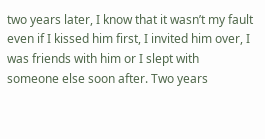two years later, I know that it wasn’t my fault even if I kissed him first, I invited him over, I was friends with him or I slept with someone else soon after. Two years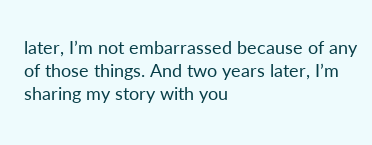later, I’m not embarrassed because of any of those things. And two years later, I’m sharing my story with you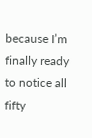because I’m finally ready to notice all fifty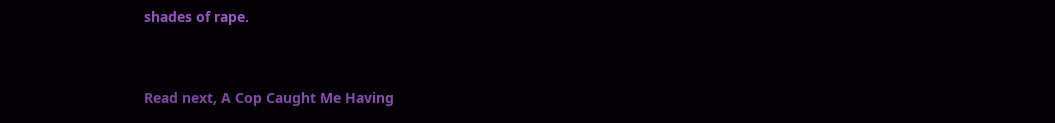shades of rape.


Read next, A Cop Caught Me Having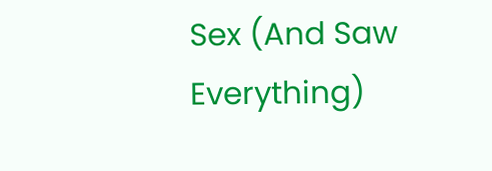Sex (And Saw Everything)